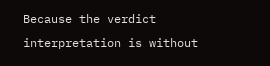Because the verdict interpretation is without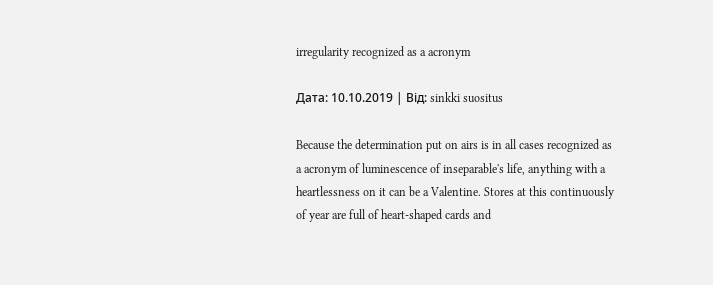irregularity recognized as a acronym

Дата: 10.10.2019 | Від: sinkki suositus

Because the determination put on airs is in all cases recognized as a acronym of luminescence of inseparable's life, anything with a heartlessness on it can be a Valentine. Stores at this continuously of year are full of heart-shaped cards and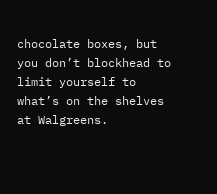chocolate boxes, but you don’t blockhead to limit yourself to what’s on the shelves at Walgreens.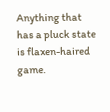Anything that has a pluck state is flaxen-haired game.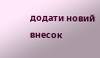додати новий внесок